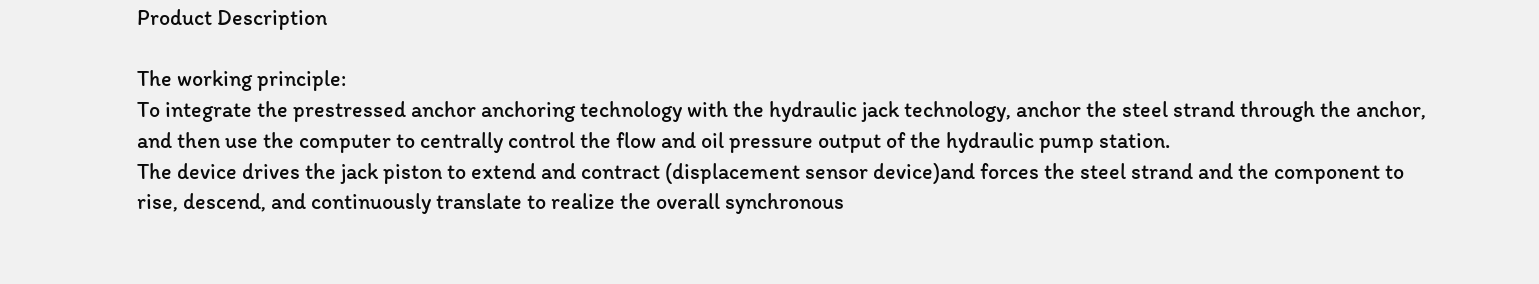Product Description

The working principle:
To integrate the prestressed anchor anchoring technology with the hydraulic jack technology, anchor the steel strand through the anchor, and then use the computer to centrally control the flow and oil pressure output of the hydraulic pump station.
The device drives the jack piston to extend and contract (displacement sensor device)and forces the steel strand and the component to rise, descend, and continuously translate to realize the overall synchronous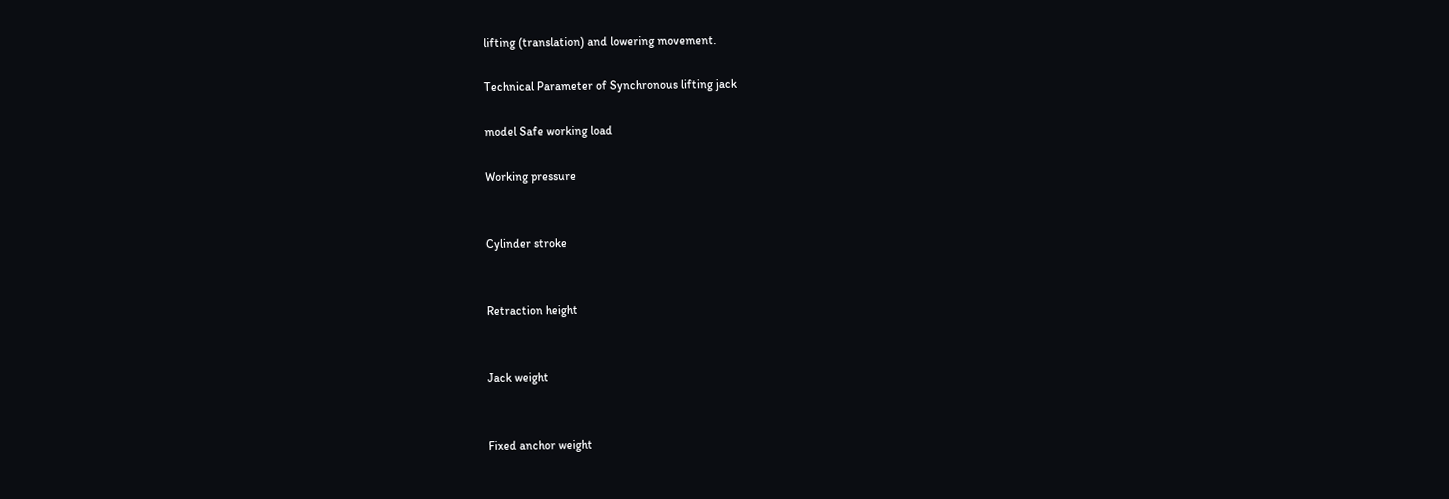lifting (translation) and lowering movement.

Technical Parameter of Synchronous lifting jack

model Safe working load

Working pressure


Cylinder stroke


Retraction height


Jack weight


Fixed anchor weight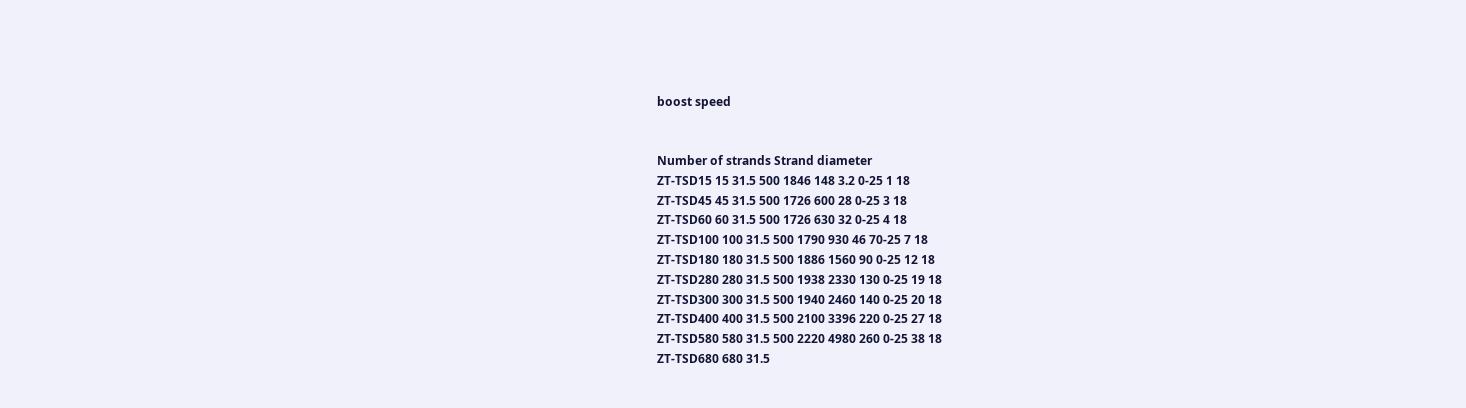boost speed


Number of strands Strand diameter
ZT-TSD15 15 31.5 500 1846 148 3.2 0-25 1 18
ZT-TSD45 45 31.5 500 1726 600 28 0-25 3 18
ZT-TSD60 60 31.5 500 1726 630 32 0-25 4 18
ZT-TSD100 100 31.5 500 1790 930 46 70-25 7 18
ZT-TSD180 180 31.5 500 1886 1560 90 0-25 12 18
ZT-TSD280 280 31.5 500 1938 2330 130 0-25 19 18
ZT-TSD300 300 31.5 500 1940 2460 140 0-25 20 18
ZT-TSD400 400 31.5 500 2100 3396 220 0-25 27 18
ZT-TSD580 580 31.5 500 2220 4980 260 0-25 38 18
ZT-TSD680 680 31.5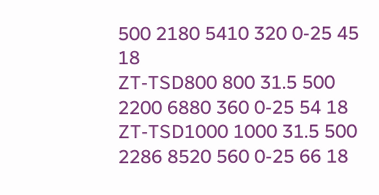500 2180 5410 320 0-25 45 18
ZT-TSD800 800 31.5 500 2200 6880 360 0-25 54 18
ZT-TSD1000 1000 31.5 500 2286 8520 560 0-25 66 18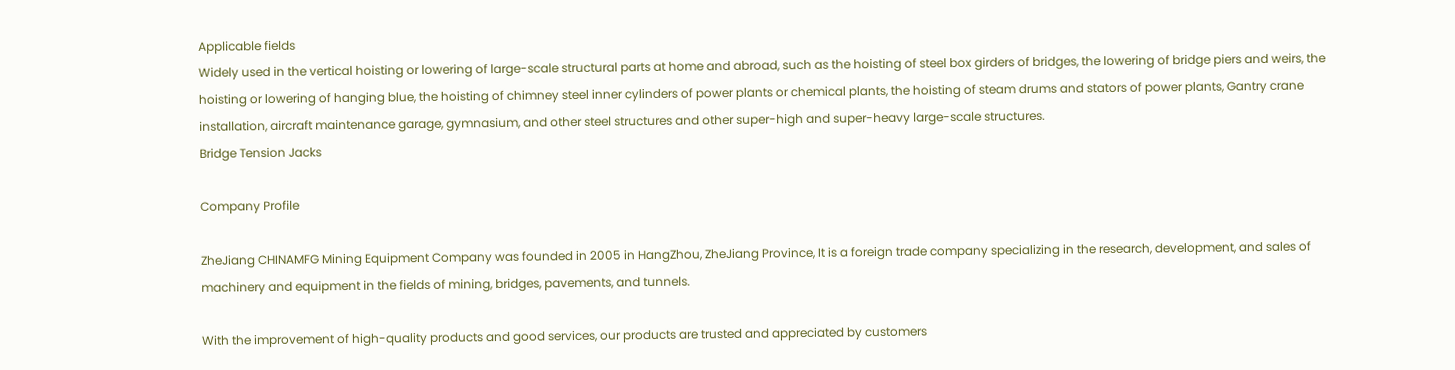Applicable fields
Widely used in the vertical hoisting or lowering of large-scale structural parts at home and abroad, such as the hoisting of steel box girders of bridges, the lowering of bridge piers and weirs, the hoisting or lowering of hanging blue, the hoisting of chimney steel inner cylinders of power plants or chemical plants, the hoisting of steam drums and stators of power plants, Gantry crane installation, aircraft maintenance garage, gymnasium, and other steel structures and other super-high and super-heavy large-scale structures.
Bridge Tension Jacks

Company Profile

ZheJiang CHINAMFG Mining Equipment Company was founded in 2005 in HangZhou, ZheJiang Province, It is a foreign trade company specializing in the research, development, and sales of machinery and equipment in the fields of mining, bridges, pavements, and tunnels.

With the improvement of high-quality products and good services, our products are trusted and appreciated by customers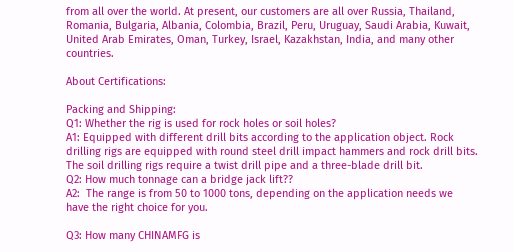from all over the world. At present, our customers are all over Russia, Thailand, Romania, Bulgaria, Albania, Colombia, Brazil, Peru, Uruguay, Saudi Arabia, Kuwait, United Arab Emirates, Oman, Turkey, Israel, Kazakhstan, India, and many other countries.

About Certifications:

Packing and Shipping:
Q1: Whether the rig is used for rock holes or soil holes?
A1: Equipped with different drill bits according to the application object. Rock drilling rigs are equipped with round steel drill impact hammers and rock drill bits. The soil drilling rigs require a twist drill pipe and a three-blade drill bit.
Q2: How much tonnage can a bridge jack lift??
A2:  The range is from 50 to 1000 tons, depending on the application needs we have the right choice for you.

Q3: How many CHINAMFG is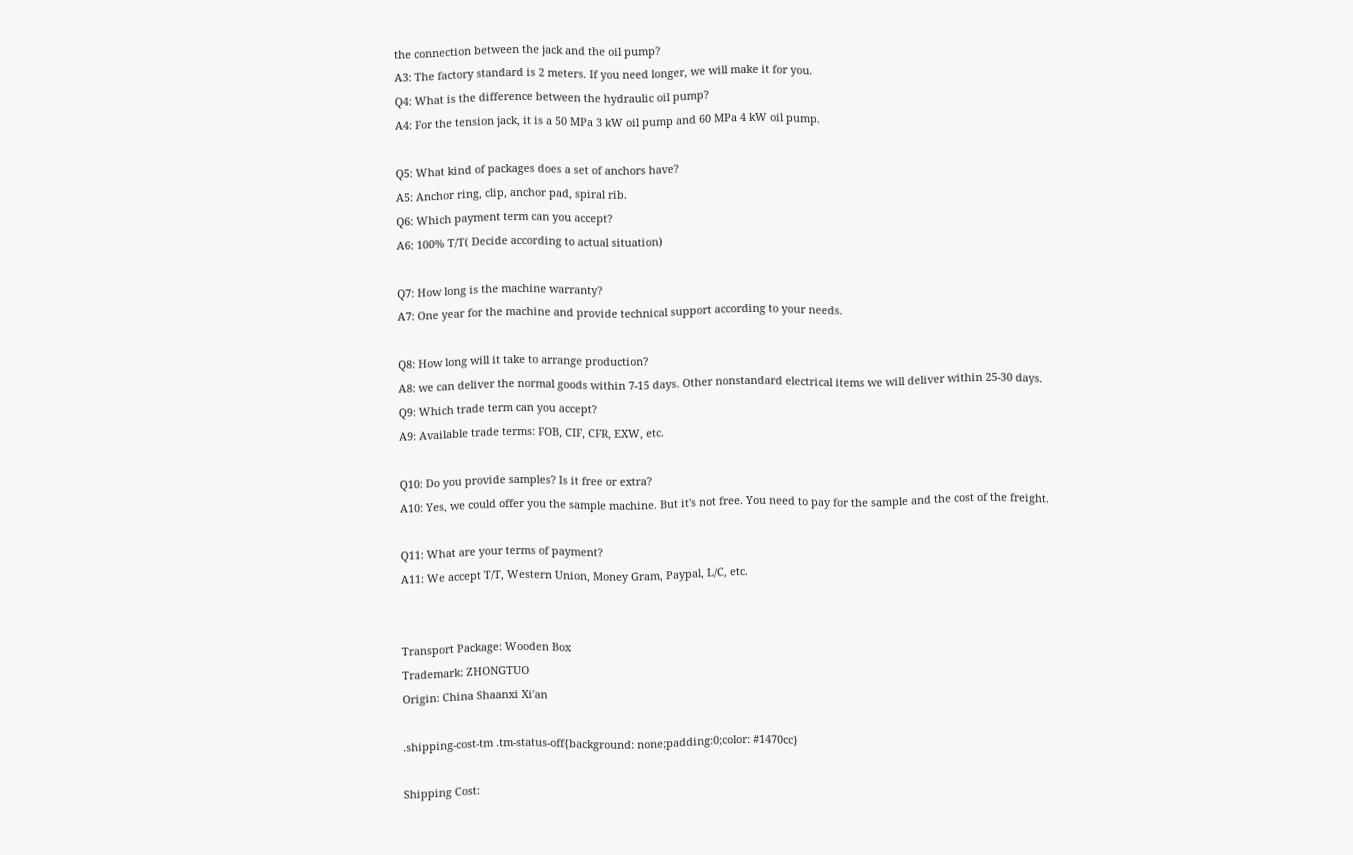the connection between the jack and the oil pump?
A3: The factory standard is 2 meters. If you need longer, we will make it for you.
Q4: What is the difference between the hydraulic oil pump?
A4: For the tension jack, it is a 50 MPa 3 kW oil pump and 60 MPa 4 kW oil pump.

Q5: What kind of packages does a set of anchors have?
A5: Anchor ring, clip, anchor pad, spiral rib.
Q6: Which payment term can you accept?
A6: 100% T/T( Decide according to actual situation)

Q7: How long is the machine warranty?
A7: One year for the machine and provide technical support according to your needs.

Q8: How long will it take to arrange production?
A8: we can deliver the normal goods within 7-15 days. Other nonstandard electrical items we will deliver within 25-30 days.
Q9: Which trade term can you accept?
A9: Available trade terms: FOB, CIF, CFR, EXW, etc.

Q10: Do you provide samples? Is it free or extra?
A10: Yes, we could offer you the sample machine. But it's not free. You need to pay for the sample and the cost of the freight.

Q11: What are your terms of payment?
A11: We accept T/T, Western Union, Money Gram, Paypal, L/C, etc.


Transport Package: Wooden Box
Trademark: ZHONGTUO
Origin: China Shaanxi Xi′an

.shipping-cost-tm .tm-status-off{background: none;padding:0;color: #1470cc}

Shipping Cost: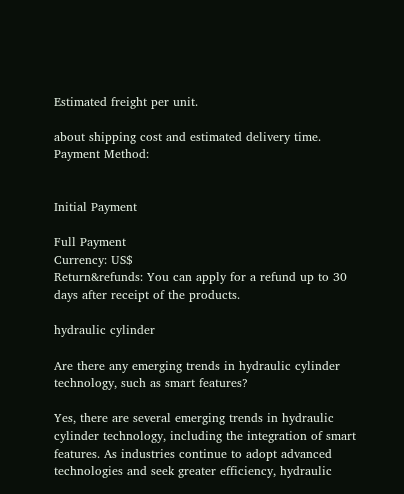Estimated freight per unit.

about shipping cost and estimated delivery time.
Payment Method:


Initial Payment

Full Payment
Currency: US$
Return&refunds: You can apply for a refund up to 30 days after receipt of the products.

hydraulic cylinder

Are there any emerging trends in hydraulic cylinder technology, such as smart features?

Yes, there are several emerging trends in hydraulic cylinder technology, including the integration of smart features. As industries continue to adopt advanced technologies and seek greater efficiency, hydraulic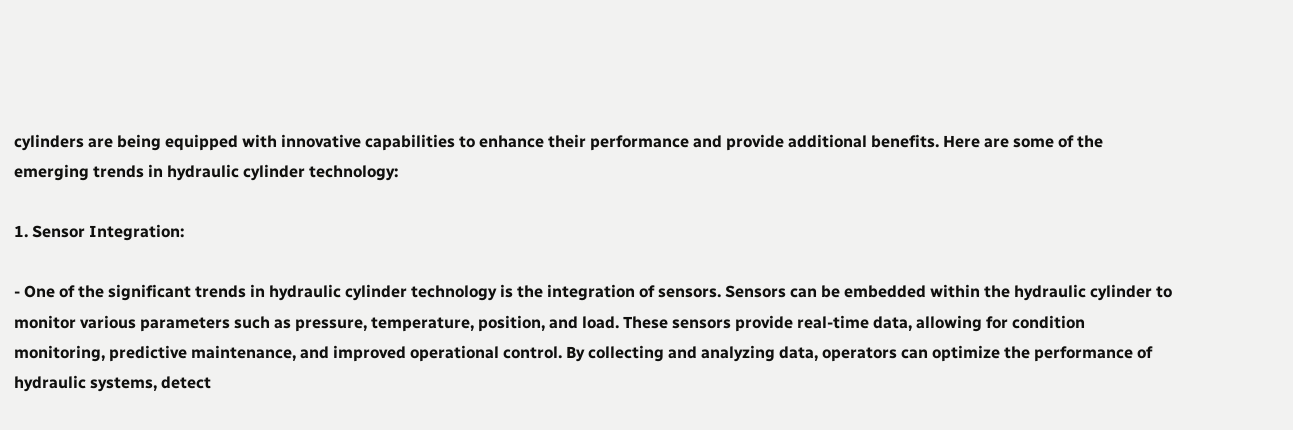cylinders are being equipped with innovative capabilities to enhance their performance and provide additional benefits. Here are some of the emerging trends in hydraulic cylinder technology:

1. Sensor Integration:

- One of the significant trends in hydraulic cylinder technology is the integration of sensors. Sensors can be embedded within the hydraulic cylinder to monitor various parameters such as pressure, temperature, position, and load. These sensors provide real-time data, allowing for condition monitoring, predictive maintenance, and improved operational control. By collecting and analyzing data, operators can optimize the performance of hydraulic systems, detect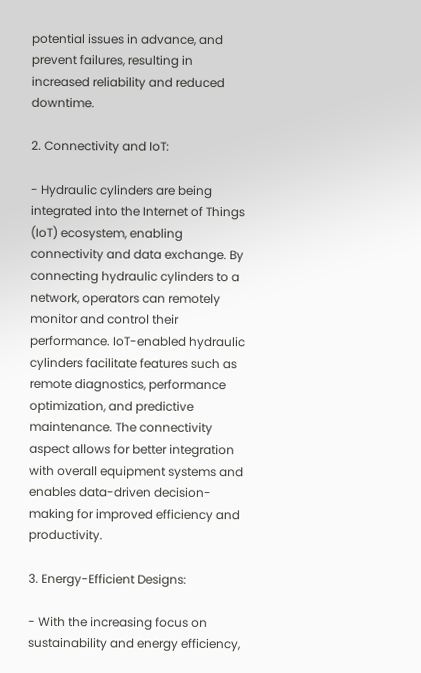potential issues in advance, and prevent failures, resulting in increased reliability and reduced downtime.

2. Connectivity and IoT:

- Hydraulic cylinders are being integrated into the Internet of Things (IoT) ecosystem, enabling connectivity and data exchange. By connecting hydraulic cylinders to a network, operators can remotely monitor and control their performance. IoT-enabled hydraulic cylinders facilitate features such as remote diagnostics, performance optimization, and predictive maintenance. The connectivity aspect allows for better integration with overall equipment systems and enables data-driven decision-making for improved efficiency and productivity.

3. Energy-Efficient Designs:

- With the increasing focus on sustainability and energy efficiency,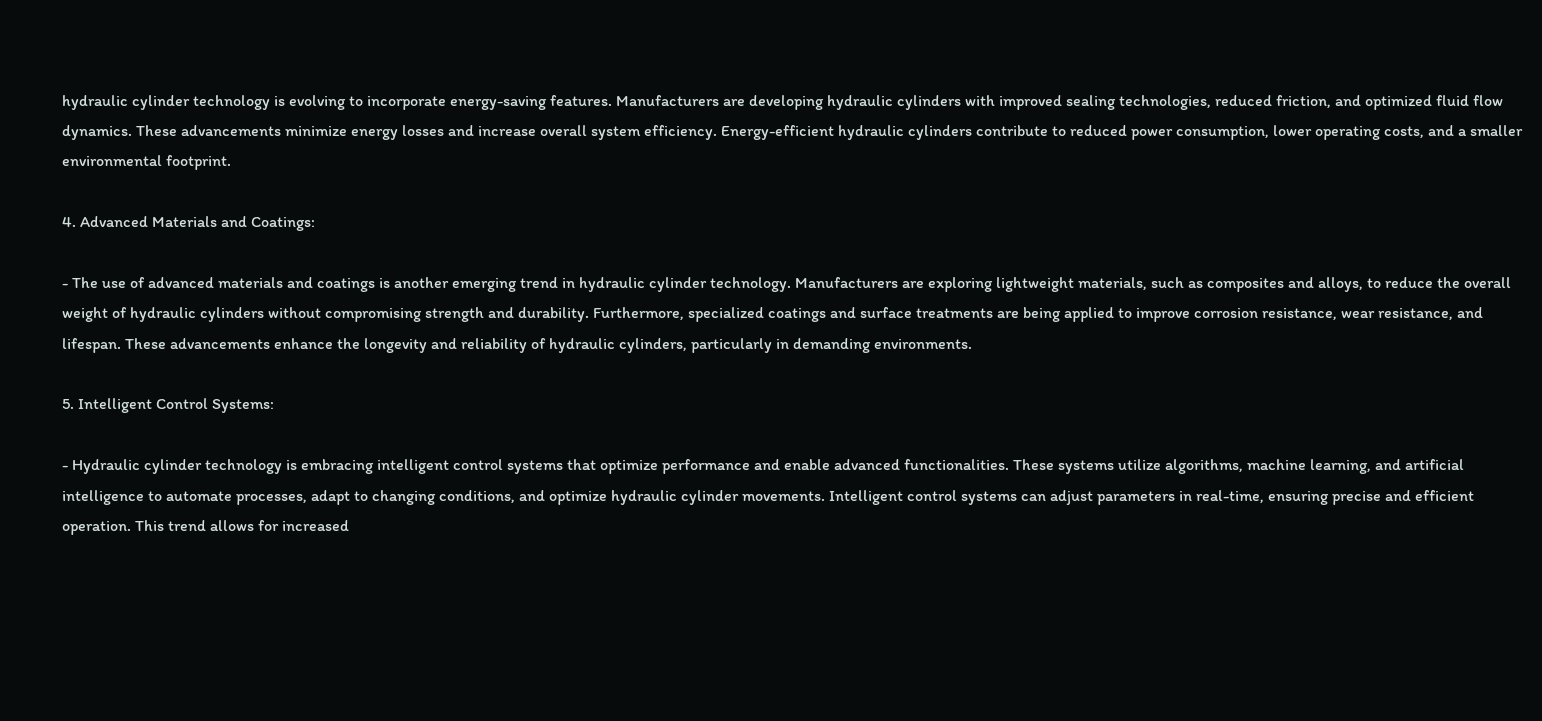hydraulic cylinder technology is evolving to incorporate energy-saving features. Manufacturers are developing hydraulic cylinders with improved sealing technologies, reduced friction, and optimized fluid flow dynamics. These advancements minimize energy losses and increase overall system efficiency. Energy-efficient hydraulic cylinders contribute to reduced power consumption, lower operating costs, and a smaller environmental footprint.

4. Advanced Materials and Coatings:

- The use of advanced materials and coatings is another emerging trend in hydraulic cylinder technology. Manufacturers are exploring lightweight materials, such as composites and alloys, to reduce the overall weight of hydraulic cylinders without compromising strength and durability. Furthermore, specialized coatings and surface treatments are being applied to improve corrosion resistance, wear resistance, and lifespan. These advancements enhance the longevity and reliability of hydraulic cylinders, particularly in demanding environments.

5. Intelligent Control Systems:

- Hydraulic cylinder technology is embracing intelligent control systems that optimize performance and enable advanced functionalities. These systems utilize algorithms, machine learning, and artificial intelligence to automate processes, adapt to changing conditions, and optimize hydraulic cylinder movements. Intelligent control systems can adjust parameters in real-time, ensuring precise and efficient operation. This trend allows for increased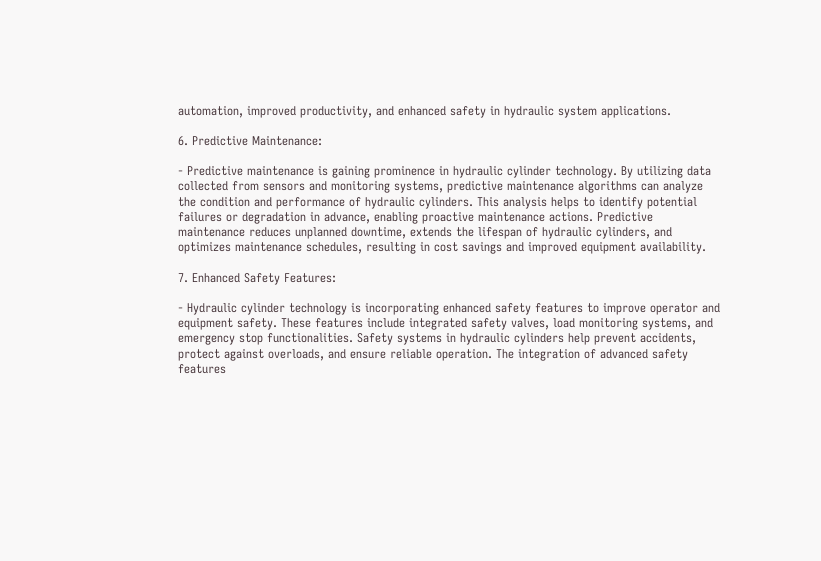automation, improved productivity, and enhanced safety in hydraulic system applications.

6. Predictive Maintenance:

- Predictive maintenance is gaining prominence in hydraulic cylinder technology. By utilizing data collected from sensors and monitoring systems, predictive maintenance algorithms can analyze the condition and performance of hydraulic cylinders. This analysis helps to identify potential failures or degradation in advance, enabling proactive maintenance actions. Predictive maintenance reduces unplanned downtime, extends the lifespan of hydraulic cylinders, and optimizes maintenance schedules, resulting in cost savings and improved equipment availability.

7. Enhanced Safety Features:

- Hydraulic cylinder technology is incorporating enhanced safety features to improve operator and equipment safety. These features include integrated safety valves, load monitoring systems, and emergency stop functionalities. Safety systems in hydraulic cylinders help prevent accidents, protect against overloads, and ensure reliable operation. The integration of advanced safety features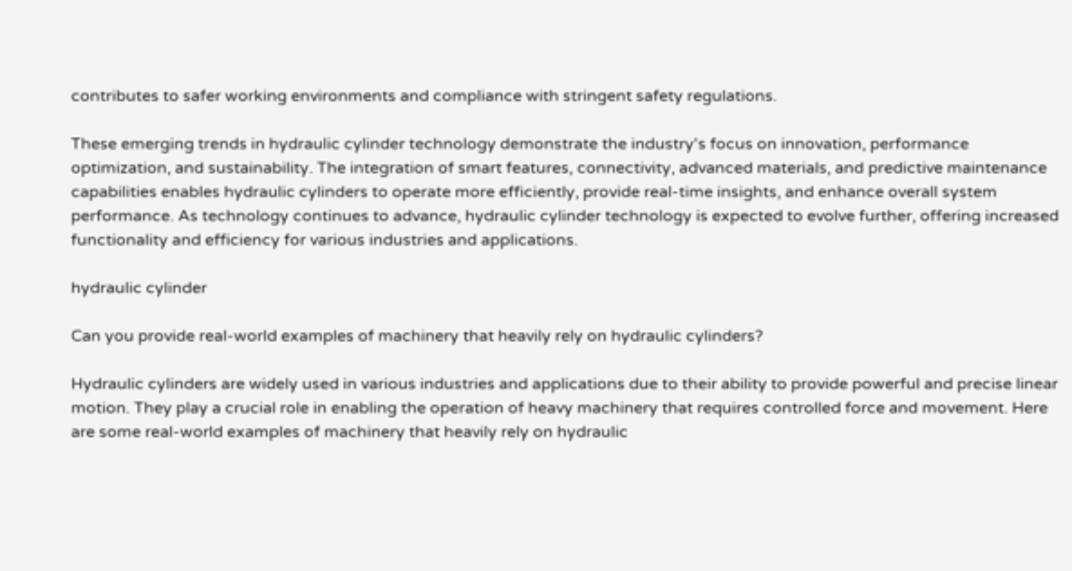contributes to safer working environments and compliance with stringent safety regulations.

These emerging trends in hydraulic cylinder technology demonstrate the industry's focus on innovation, performance optimization, and sustainability. The integration of smart features, connectivity, advanced materials, and predictive maintenance capabilities enables hydraulic cylinders to operate more efficiently, provide real-time insights, and enhance overall system performance. As technology continues to advance, hydraulic cylinder technology is expected to evolve further, offering increased functionality and efficiency for various industries and applications.

hydraulic cylinder

Can you provide real-world examples of machinery that heavily rely on hydraulic cylinders?

Hydraulic cylinders are widely used in various industries and applications due to their ability to provide powerful and precise linear motion. They play a crucial role in enabling the operation of heavy machinery that requires controlled force and movement. Here are some real-world examples of machinery that heavily rely on hydraulic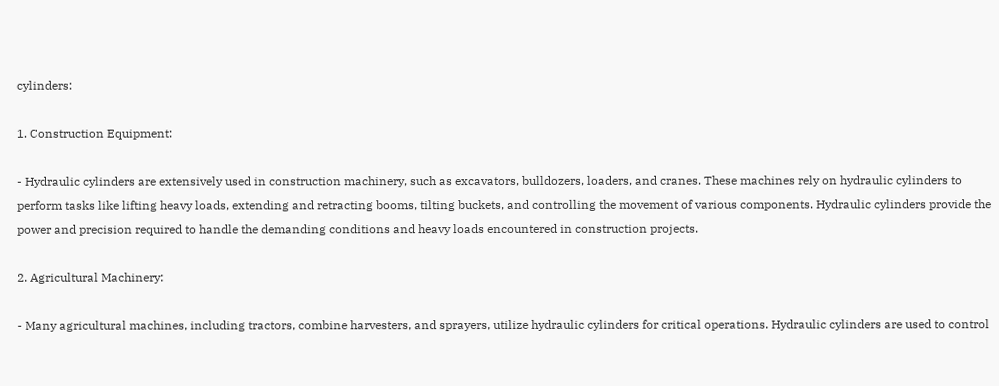cylinders:

1. Construction Equipment:

- Hydraulic cylinders are extensively used in construction machinery, such as excavators, bulldozers, loaders, and cranes. These machines rely on hydraulic cylinders to perform tasks like lifting heavy loads, extending and retracting booms, tilting buckets, and controlling the movement of various components. Hydraulic cylinders provide the power and precision required to handle the demanding conditions and heavy loads encountered in construction projects.

2. Agricultural Machinery:

- Many agricultural machines, including tractors, combine harvesters, and sprayers, utilize hydraulic cylinders for critical operations. Hydraulic cylinders are used to control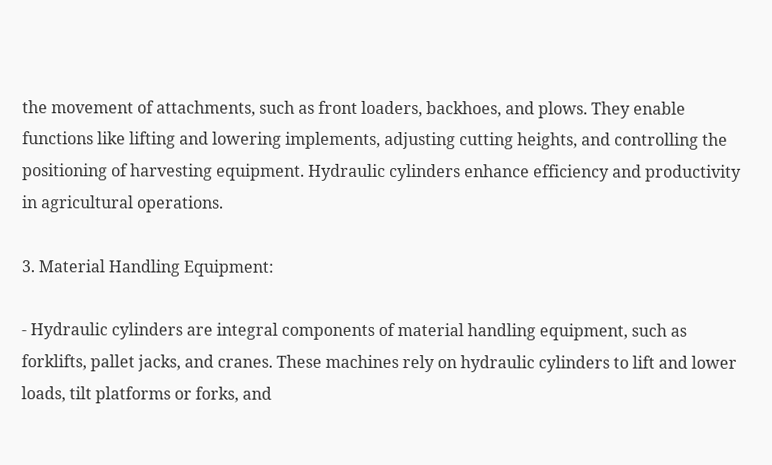the movement of attachments, such as front loaders, backhoes, and plows. They enable functions like lifting and lowering implements, adjusting cutting heights, and controlling the positioning of harvesting equipment. Hydraulic cylinders enhance efficiency and productivity in agricultural operations.

3. Material Handling Equipment:

- Hydraulic cylinders are integral components of material handling equipment, such as forklifts, pallet jacks, and cranes. These machines rely on hydraulic cylinders to lift and lower loads, tilt platforms or forks, and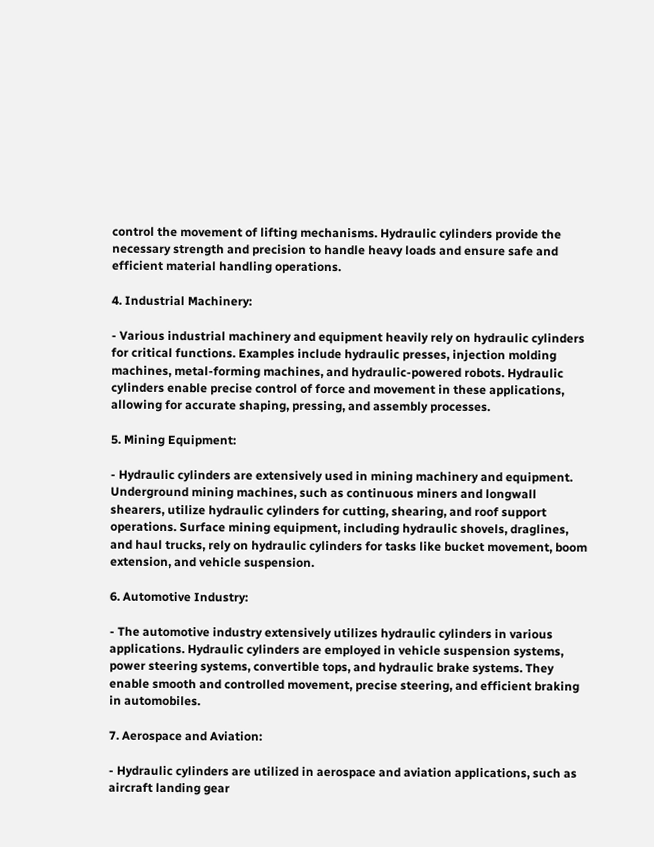control the movement of lifting mechanisms. Hydraulic cylinders provide the necessary strength and precision to handle heavy loads and ensure safe and efficient material handling operations.

4. Industrial Machinery:

- Various industrial machinery and equipment heavily rely on hydraulic cylinders for critical functions. Examples include hydraulic presses, injection molding machines, metal-forming machines, and hydraulic-powered robots. Hydraulic cylinders enable precise control of force and movement in these applications, allowing for accurate shaping, pressing, and assembly processes.

5. Mining Equipment:

- Hydraulic cylinders are extensively used in mining machinery and equipment. Underground mining machines, such as continuous miners and longwall shearers, utilize hydraulic cylinders for cutting, shearing, and roof support operations. Surface mining equipment, including hydraulic shovels, draglines, and haul trucks, rely on hydraulic cylinders for tasks like bucket movement, boom extension, and vehicle suspension.

6. Automotive Industry:

- The automotive industry extensively utilizes hydraulic cylinders in various applications. Hydraulic cylinders are employed in vehicle suspension systems, power steering systems, convertible tops, and hydraulic brake systems. They enable smooth and controlled movement, precise steering, and efficient braking in automobiles.

7. Aerospace and Aviation:

- Hydraulic cylinders are utilized in aerospace and aviation applications, such as aircraft landing gear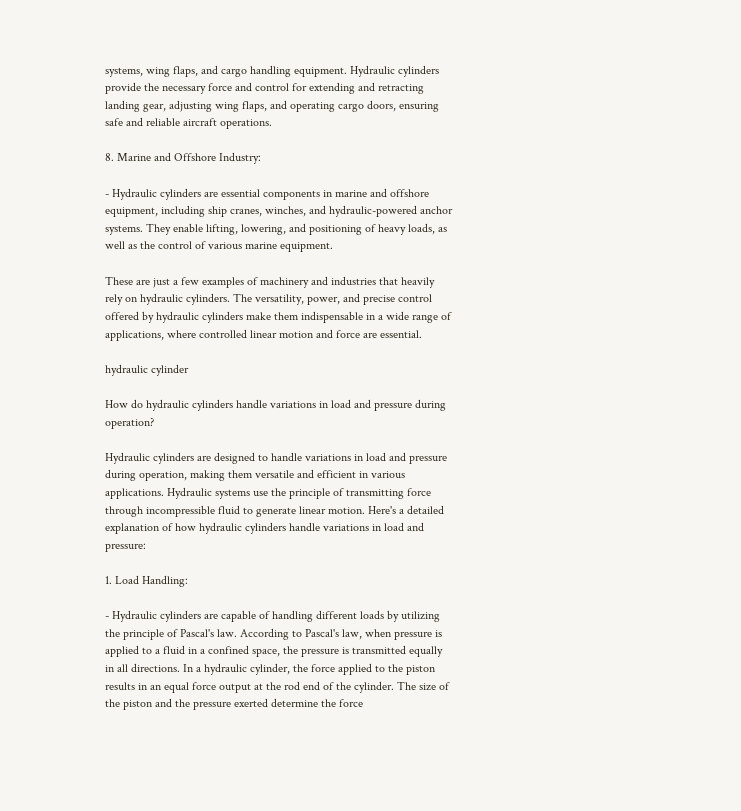systems, wing flaps, and cargo handling equipment. Hydraulic cylinders provide the necessary force and control for extending and retracting landing gear, adjusting wing flaps, and operating cargo doors, ensuring safe and reliable aircraft operations.

8. Marine and Offshore Industry:

- Hydraulic cylinders are essential components in marine and offshore equipment, including ship cranes, winches, and hydraulic-powered anchor systems. They enable lifting, lowering, and positioning of heavy loads, as well as the control of various marine equipment.

These are just a few examples of machinery and industries that heavily rely on hydraulic cylinders. The versatility, power, and precise control offered by hydraulic cylinders make them indispensable in a wide range of applications, where controlled linear motion and force are essential.

hydraulic cylinder

How do hydraulic cylinders handle variations in load and pressure during operation?

Hydraulic cylinders are designed to handle variations in load and pressure during operation, making them versatile and efficient in various applications. Hydraulic systems use the principle of transmitting force through incompressible fluid to generate linear motion. Here's a detailed explanation of how hydraulic cylinders handle variations in load and pressure:

1. Load Handling:

- Hydraulic cylinders are capable of handling different loads by utilizing the principle of Pascal's law. According to Pascal's law, when pressure is applied to a fluid in a confined space, the pressure is transmitted equally in all directions. In a hydraulic cylinder, the force applied to the piston results in an equal force output at the rod end of the cylinder. The size of the piston and the pressure exerted determine the force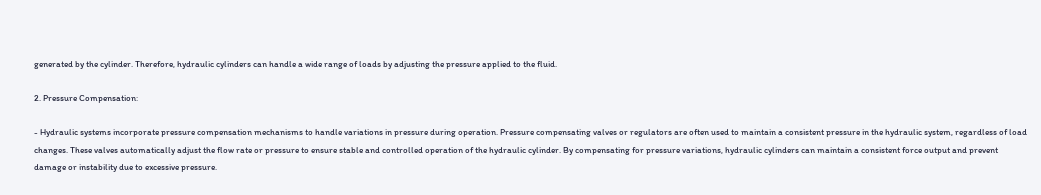generated by the cylinder. Therefore, hydraulic cylinders can handle a wide range of loads by adjusting the pressure applied to the fluid.

2. Pressure Compensation:

- Hydraulic systems incorporate pressure compensation mechanisms to handle variations in pressure during operation. Pressure compensating valves or regulators are often used to maintain a consistent pressure in the hydraulic system, regardless of load changes. These valves automatically adjust the flow rate or pressure to ensure stable and controlled operation of the hydraulic cylinder. By compensating for pressure variations, hydraulic cylinders can maintain a consistent force output and prevent damage or instability due to excessive pressure.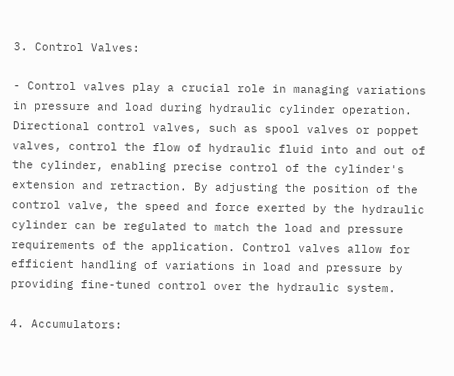3. Control Valves:

- Control valves play a crucial role in managing variations in pressure and load during hydraulic cylinder operation. Directional control valves, such as spool valves or poppet valves, control the flow of hydraulic fluid into and out of the cylinder, enabling precise control of the cylinder's extension and retraction. By adjusting the position of the control valve, the speed and force exerted by the hydraulic cylinder can be regulated to match the load and pressure requirements of the application. Control valves allow for efficient handling of variations in load and pressure by providing fine-tuned control over the hydraulic system.

4. Accumulators: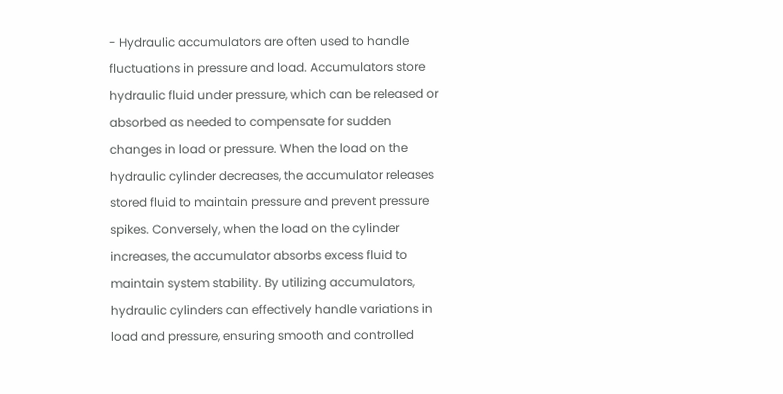- Hydraulic accumulators are often used to handle fluctuations in pressure and load. Accumulators store hydraulic fluid under pressure, which can be released or absorbed as needed to compensate for sudden changes in load or pressure. When the load on the hydraulic cylinder decreases, the accumulator releases stored fluid to maintain pressure and prevent pressure spikes. Conversely, when the load on the cylinder increases, the accumulator absorbs excess fluid to maintain system stability. By utilizing accumulators, hydraulic cylinders can effectively handle variations in load and pressure, ensuring smooth and controlled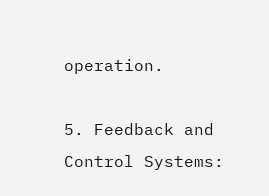operation.

5. Feedback and Control Systems: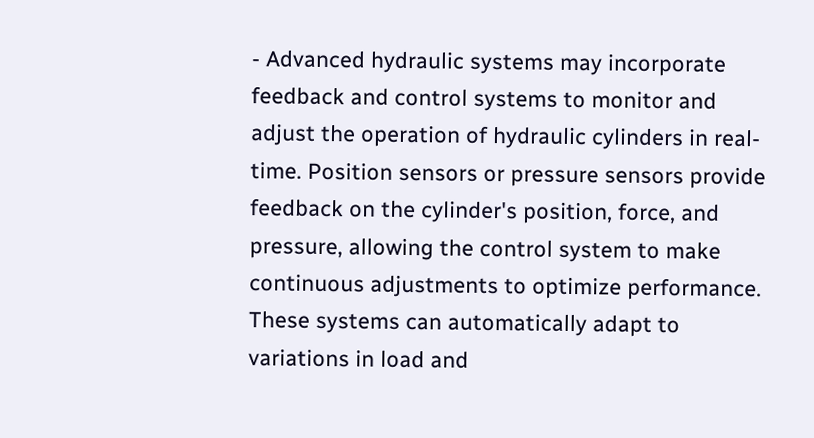- Advanced hydraulic systems may incorporate feedback and control systems to monitor and adjust the operation of hydraulic cylinders in real-time. Position sensors or pressure sensors provide feedback on the cylinder's position, force, and pressure, allowing the control system to make continuous adjustments to optimize performance. These systems can automatically adapt to variations in load and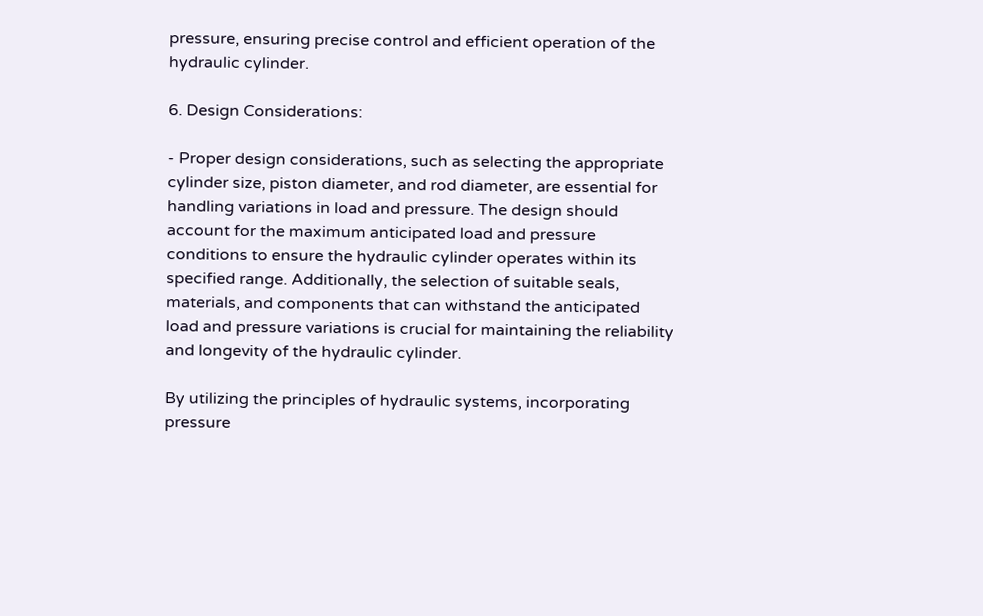pressure, ensuring precise control and efficient operation of the hydraulic cylinder.

6. Design Considerations:

- Proper design considerations, such as selecting the appropriate cylinder size, piston diameter, and rod diameter, are essential for handling variations in load and pressure. The design should account for the maximum anticipated load and pressure conditions to ensure the hydraulic cylinder operates within its specified range. Additionally, the selection of suitable seals, materials, and components that can withstand the anticipated load and pressure variations is crucial for maintaining the reliability and longevity of the hydraulic cylinder.

By utilizing the principles of hydraulic systems, incorporating pressure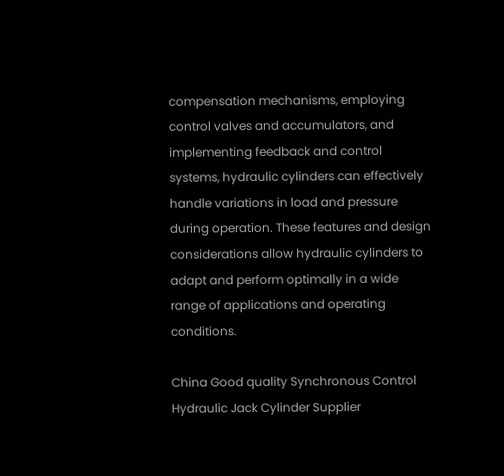compensation mechanisms, employing control valves and accumulators, and implementing feedback and control systems, hydraulic cylinders can effectively handle variations in load and pressure during operation. These features and design considerations allow hydraulic cylinders to adapt and perform optimally in a wide range of applications and operating conditions.

China Good quality Synchronous Control Hydraulic Jack Cylinder Supplier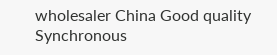wholesaler China Good quality Synchronous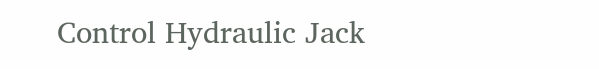Control Hydraulic Jack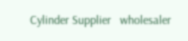Cylinder Supplier   wholesaler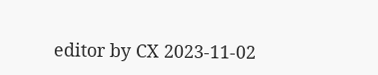editor by CX 2023-11-02